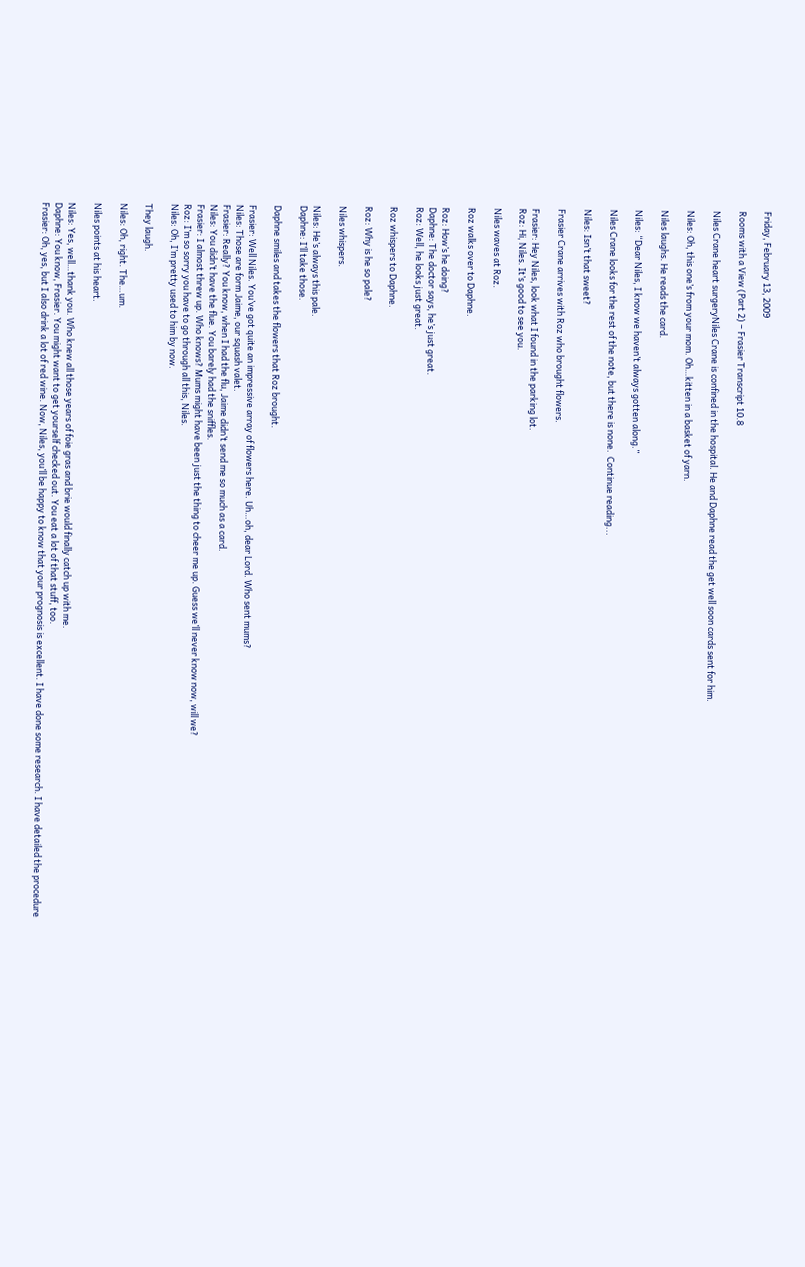Friday, February 13, 2009

Rooms with a View (Part 2) – Frasier Transcript 10.8

Niles Crane heart surgeryNiles Crane is confined in the hospital. He and Daphne read the get well soon cards sent for him.

Niles: Oh, this one’s from your mom. Oh…kitten in a basket of yarn.

Niles laughs. He reads the card.

Niles: “Dear Niles, I know we haven’t always gotten along.”

Niles Crane looks for the rest of the note, but there is none.  Continue reading...

Niles: Isn’t that sweet?

Frasier Crane arrives with Roz who brought flowers.

Frasier: Hey Niles, look what I found in the parking lot.
Roz: Hi, Niles. It’s good to see you.

Niles waves at Roz.

Roz walks over to Daphne.

Roz: How’s he doing?
Daphne: The doctor says, he’s just great.
Roz: Well, he looks just great.

Roz whispers to Daphne.

Roz: Why is he so pale?

Niles whispers.

Niles: He’s always this pale.
Daphne: I’ll take those.

Daphne smiles and takes the flowers that Roz brought.

Frasier: Well Niles. You’ve got quite an impressive array of flowers here. Uh…oh, dear Lord. Who sent mums?
Niles: Those are form Jaime, our squash valet.
Frasier: Really? You know, when I had the flu, Jaime didn’t send me so much as a card.
Niles: You didn’t have the flue. You barely had the sniffles.
Frasier: I almost threw up. Who knows? Mums might have been just the thing to cheer me up. Guess we’ll never know now, will we?
Roz: I’m so sorry you have to go through all this, Niles.
Niles: Oh, I’m pretty used to him by now.

They laugh.

Niles: Oh, right. The…um.

Niles points at his heart.

Niles: Yes, well…thank you. Who knew all those years of foie gras and brie would finally catch up with me.
Daphne: You know, Frasier. You might want to get yourself checked out. You eat a lot of that stuff, too.
Frasier: Oh, yes, but I also drink a lot of red wine. Now, Niles, you’ll be happy to know that your prognosis is excellent. I have done some research. I have detailed the procedure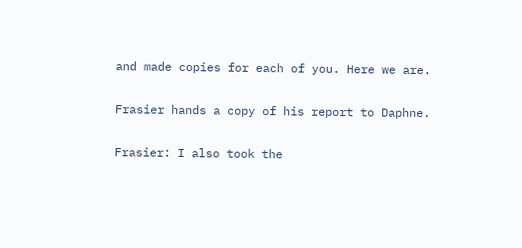and made copies for each of you. Here we are.

Frasier hands a copy of his report to Daphne.

Frasier: I also took the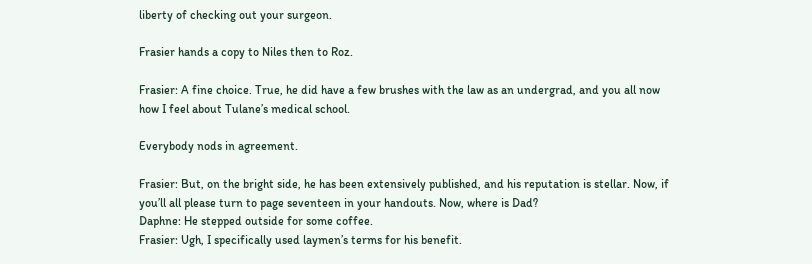liberty of checking out your surgeon.

Frasier hands a copy to Niles then to Roz.

Frasier: A fine choice. True, he did have a few brushes with the law as an undergrad, and you all now how I feel about Tulane’s medical school.

Everybody nods in agreement.

Frasier: But, on the bright side, he has been extensively published, and his reputation is stellar. Now, if you’ll all please turn to page seventeen in your handouts. Now, where is Dad?
Daphne: He stepped outside for some coffee.
Frasier: Ugh, I specifically used laymen’s terms for his benefit.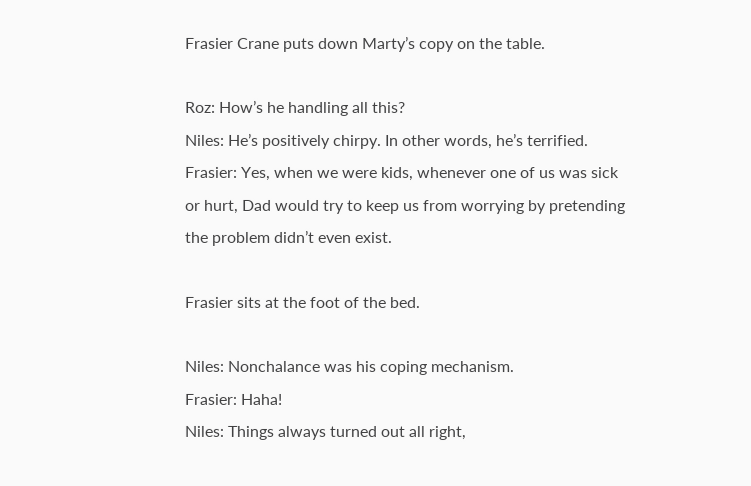Frasier Crane puts down Marty’s copy on the table.

Roz: How’s he handling all this?
Niles: He’s positively chirpy. In other words, he’s terrified.
Frasier: Yes, when we were kids, whenever one of us was sick or hurt, Dad would try to keep us from worrying by pretending the problem didn’t even exist.

Frasier sits at the foot of the bed.

Niles: Nonchalance was his coping mechanism.
Frasier: Haha!
Niles: Things always turned out all right,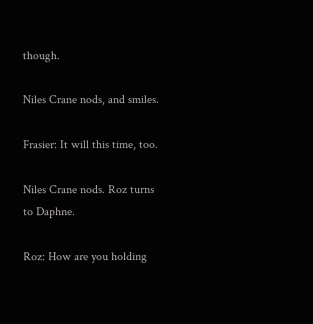though.

Niles Crane nods, and smiles.

Frasier: It will this time, too.

Niles Crane nods. Roz turns to Daphne.

Roz: How are you holding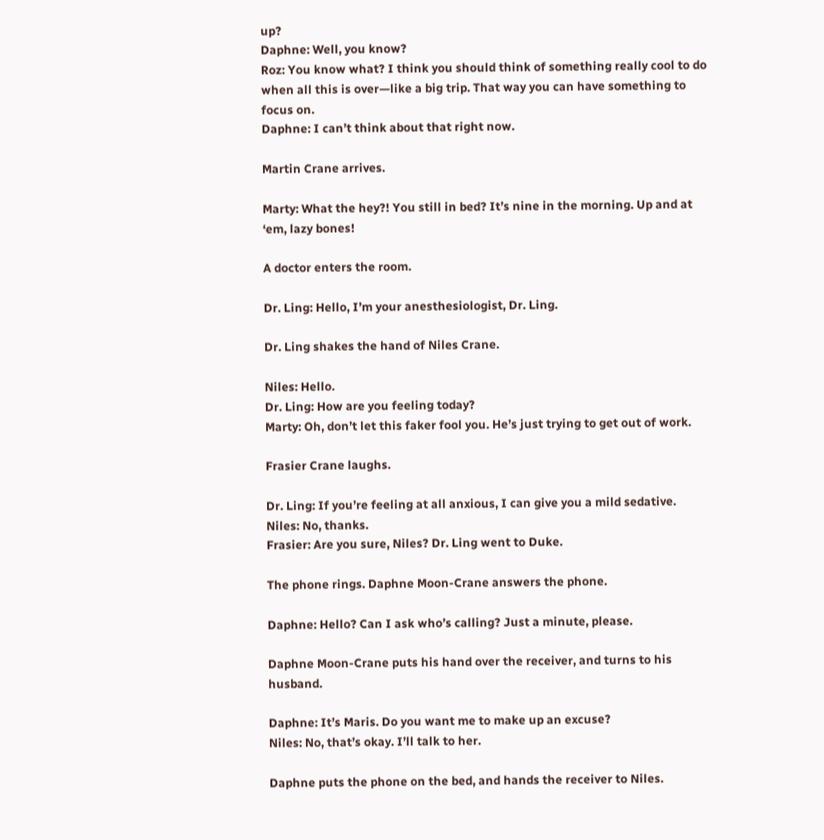up?
Daphne: Well, you know?
Roz: You know what? I think you should think of something really cool to do when all this is over—like a big trip. That way you can have something to focus on.
Daphne: I can’t think about that right now.

Martin Crane arrives.

Marty: What the hey?! You still in bed? It’s nine in the morning. Up and at ‘em, lazy bones!

A doctor enters the room.

Dr. Ling: Hello, I’m your anesthesiologist, Dr. Ling.

Dr. Ling shakes the hand of Niles Crane.

Niles: Hello.
Dr. Ling: How are you feeling today?
Marty: Oh, don’t let this faker fool you. He’s just trying to get out of work.

Frasier Crane laughs.

Dr. Ling: If you’re feeling at all anxious, I can give you a mild sedative.
Niles: No, thanks.
Frasier: Are you sure, Niles? Dr. Ling went to Duke.

The phone rings. Daphne Moon-Crane answers the phone.

Daphne: Hello? Can I ask who’s calling? Just a minute, please.

Daphne Moon-Crane puts his hand over the receiver, and turns to his husband.

Daphne: It’s Maris. Do you want me to make up an excuse?
Niles: No, that’s okay. I’ll talk to her.

Daphne puts the phone on the bed, and hands the receiver to Niles.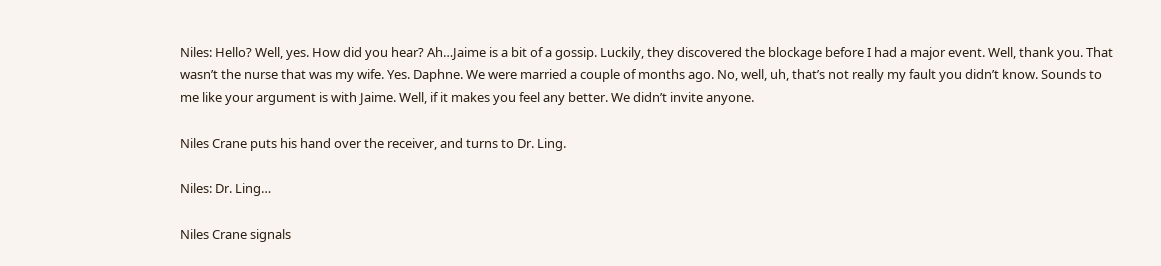Niles: Hello? Well, yes. How did you hear? Ah…Jaime is a bit of a gossip. Luckily, they discovered the blockage before I had a major event. Well, thank you. That wasn’t the nurse that was my wife. Yes. Daphne. We were married a couple of months ago. No, well, uh, that’s not really my fault you didn’t know. Sounds to me like your argument is with Jaime. Well, if it makes you feel any better. We didn’t invite anyone.

Niles Crane puts his hand over the receiver, and turns to Dr. Ling.

Niles: Dr. Ling…

Niles Crane signals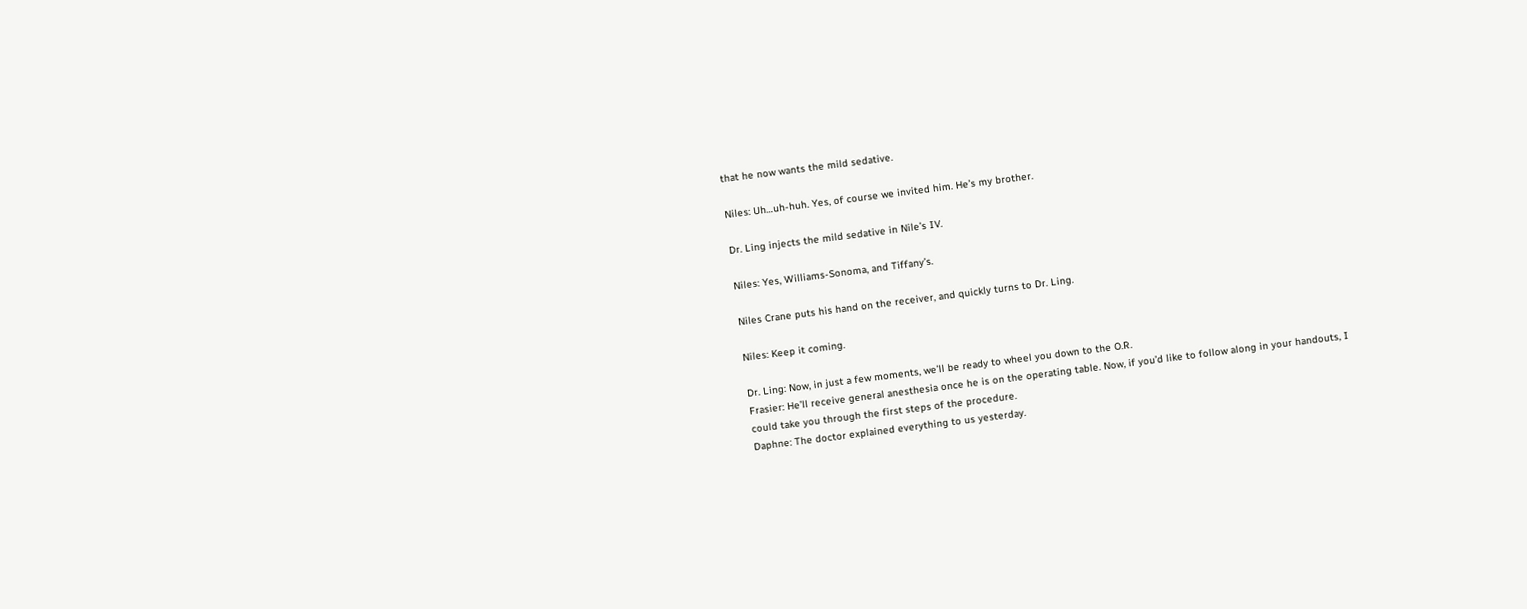that he now wants the mild sedative.

Niles: Uh…uh-huh. Yes, of course we invited him. He’s my brother.

Dr. Ling injects the mild sedative in Nile’s IV.

Niles: Yes, Williams-Sonoma, and Tiffany’s.

Niles Crane puts his hand on the receiver, and quickly turns to Dr. Ling.

Niles: Keep it coming.

Dr. Ling: Now, in just a few moments, we’ll be ready to wheel you down to the O.R.
Frasier: He’ll receive general anesthesia once he is on the operating table. Now, if you’d like to follow along in your handouts, I could take you through the first steps of the procedure.
Daphne: The doctor explained everything to us yesterday.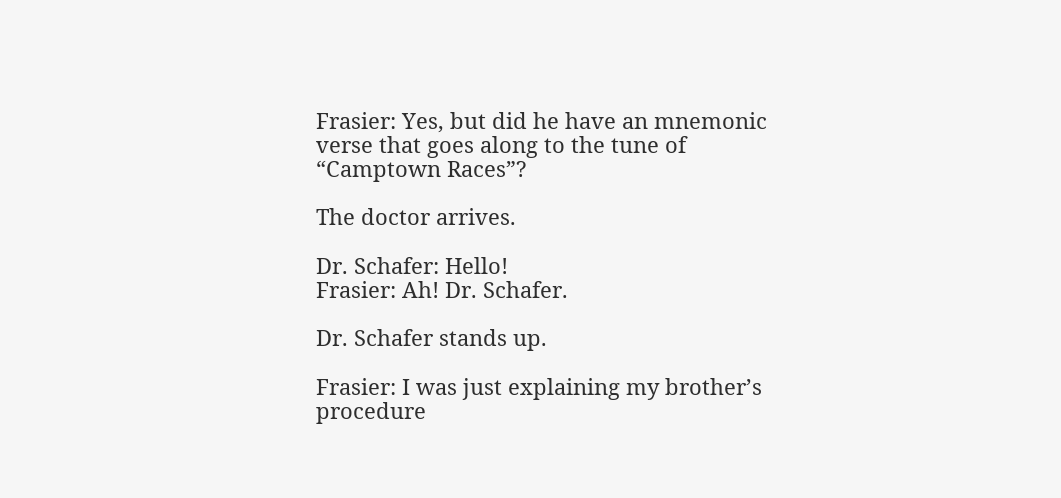Frasier: Yes, but did he have an mnemonic verse that goes along to the tune of “Camptown Races”?

The doctor arrives.

Dr. Schafer: Hello!
Frasier: Ah! Dr. Schafer.

Dr. Schafer stands up.

Frasier: I was just explaining my brother’s procedure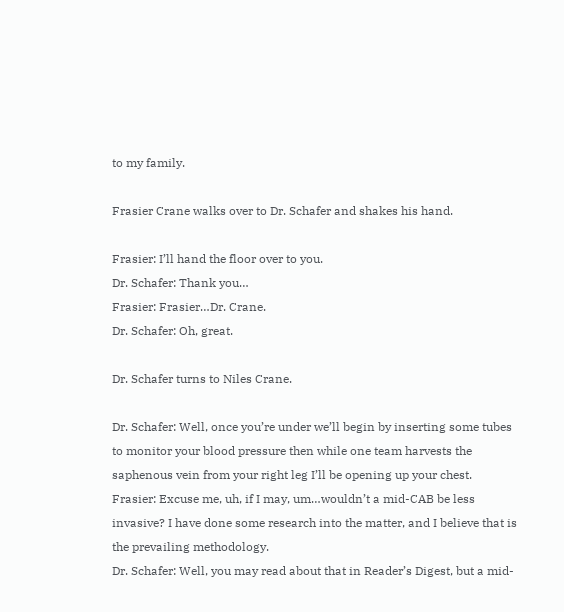to my family.

Frasier Crane walks over to Dr. Schafer and shakes his hand.

Frasier: I’ll hand the floor over to you.
Dr. Schafer: Thank you…
Frasier: Frasier…Dr. Crane.
Dr. Schafer: Oh, great.

Dr. Schafer turns to Niles Crane.

Dr. Schafer: Well, once you’re under we’ll begin by inserting some tubes to monitor your blood pressure then while one team harvests the saphenous vein from your right leg I’ll be opening up your chest.
Frasier: Excuse me, uh, if I may, um…wouldn’t a mid-CAB be less invasive? I have done some research into the matter, and I believe that is the prevailing methodology.
Dr. Schafer: Well, you may read about that in Reader’s Digest, but a mid-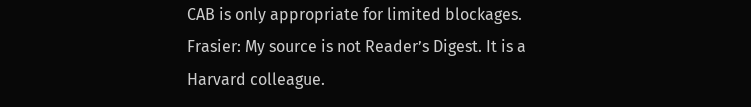CAB is only appropriate for limited blockages.
Frasier: My source is not Reader’s Digest. It is a Harvard colleague.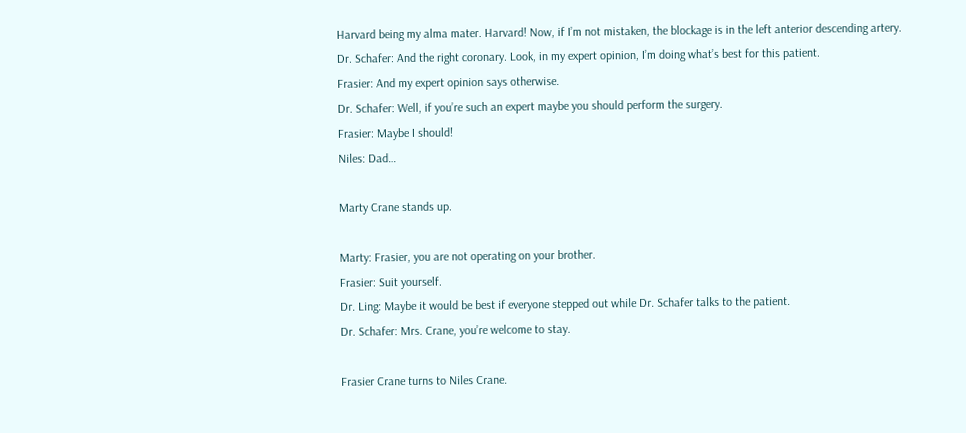Harvard being my alma mater. Harvard! Now, if I’m not mistaken, the blockage is in the left anterior descending artery.
Dr. Schafer: And the right coronary. Look, in my expert opinion, I’m doing what’s best for this patient.
Frasier: And my expert opinion says otherwise.
Dr. Schafer: Well, if you’re such an expert maybe you should perform the surgery.
Frasier: Maybe I should!
Niles: Dad…

Marty Crane stands up.

Marty: Frasier, you are not operating on your brother.
Frasier: Suit yourself.
Dr. Ling: Maybe it would be best if everyone stepped out while Dr. Schafer talks to the patient.
Dr. Schafer: Mrs. Crane, you’re welcome to stay.

Frasier Crane turns to Niles Crane.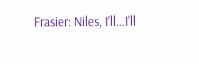Frasier: Niles, I’ll…I’ll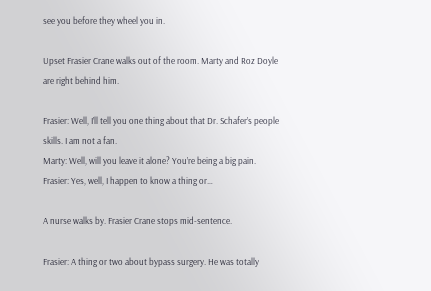see you before they wheel you in.

Upset Frasier Crane walks out of the room. Marty and Roz Doyle are right behind him.

Frasier: Well, I’ll tell you one thing about that Dr. Schafer’s people skills. I am not a fan.
Marty: Well, will you leave it alone? You’re being a big pain.
Frasier: Yes, well, I happen to know a thing or…

A nurse walks by. Frasier Crane stops mid-sentence.

Frasier: A thing or two about bypass surgery. He was totally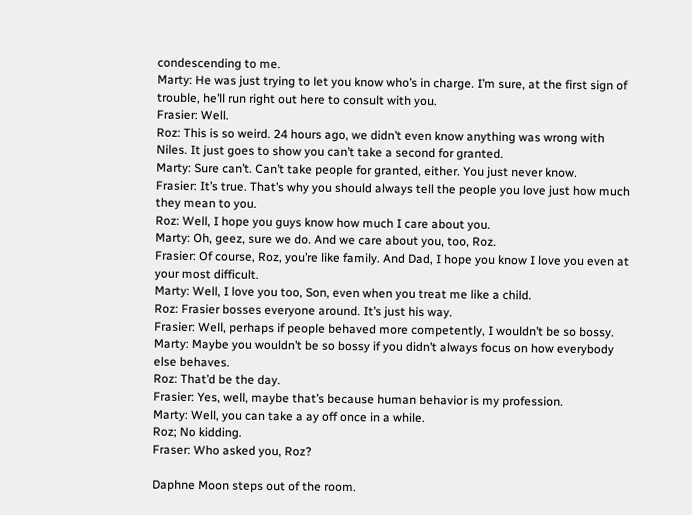condescending to me.
Marty: He was just trying to let you know who’s in charge. I’m sure, at the first sign of trouble, he’ll run right out here to consult with you.
Frasier: Well.
Roz: This is so weird. 24 hours ago, we didn’t even know anything was wrong with Niles. It just goes to show you can’t take a second for granted.
Marty: Sure can’t. Can’t take people for granted, either. You just never know.
Frasier: It’s true. That’s why you should always tell the people you love just how much they mean to you.
Roz: Well, I hope you guys know how much I care about you.
Marty: Oh, geez, sure we do. And we care about you, too, Roz.
Frasier: Of course, Roz, you’re like family. And Dad, I hope you know I love you even at your most difficult.
Marty: Well, I love you too, Son, even when you treat me like a child.
Roz: Frasier bosses everyone around. It’s just his way.
Frasier: Well, perhaps if people behaved more competently, I wouldn’t be so bossy.
Marty: Maybe you wouldn’t be so bossy if you didn’t always focus on how everybody else behaves.
Roz: That’d be the day.
Frasier: Yes, well, maybe that’s because human behavior is my profession.
Marty: Well, you can take a ay off once in a while.
Roz; No kidding.
Fraser: Who asked you, Roz?

Daphne Moon steps out of the room.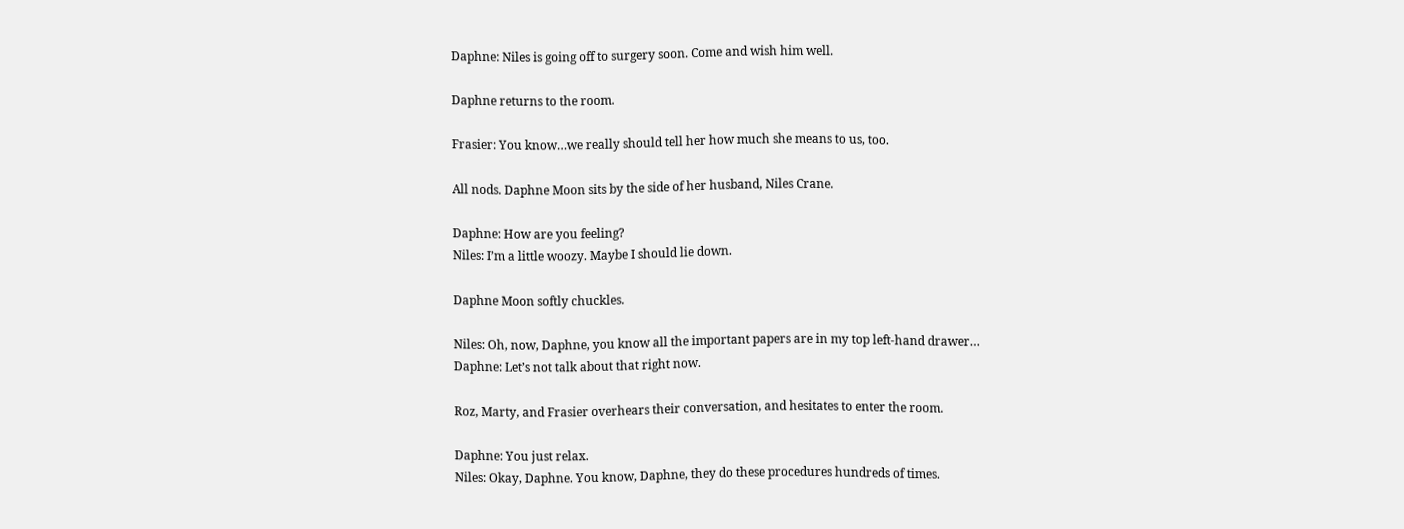Daphne: Niles is going off to surgery soon. Come and wish him well.

Daphne returns to the room.

Frasier: You know…we really should tell her how much she means to us, too.

All nods. Daphne Moon sits by the side of her husband, Niles Crane.

Daphne: How are you feeling?
Niles: I’m a little woozy. Maybe I should lie down.

Daphne Moon softly chuckles.

Niles: Oh, now, Daphne, you know all the important papers are in my top left-hand drawer…
Daphne: Let’s not talk about that right now.

Roz, Marty, and Frasier overhears their conversation, and hesitates to enter the room.

Daphne: You just relax.
Niles: Okay, Daphne. You know, Daphne, they do these procedures hundreds of times.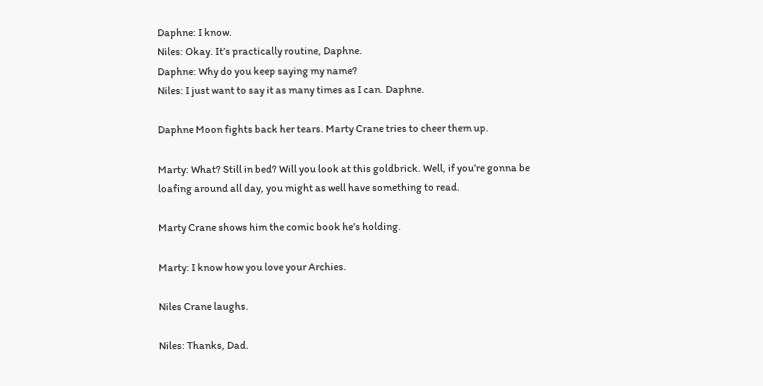Daphne: I know.
Niles: Okay. It’s practically routine, Daphne.
Daphne: Why do you keep saying my name?
Niles: I just want to say it as many times as I can. Daphne.

Daphne Moon fights back her tears. Marty Crane tries to cheer them up.

Marty: What? Still in bed? Will you look at this goldbrick. Well, if you’re gonna be loafing around all day, you might as well have something to read.

Marty Crane shows him the comic book he’s holding.

Marty: I know how you love your Archies.

Niles Crane laughs.

Niles: Thanks, Dad.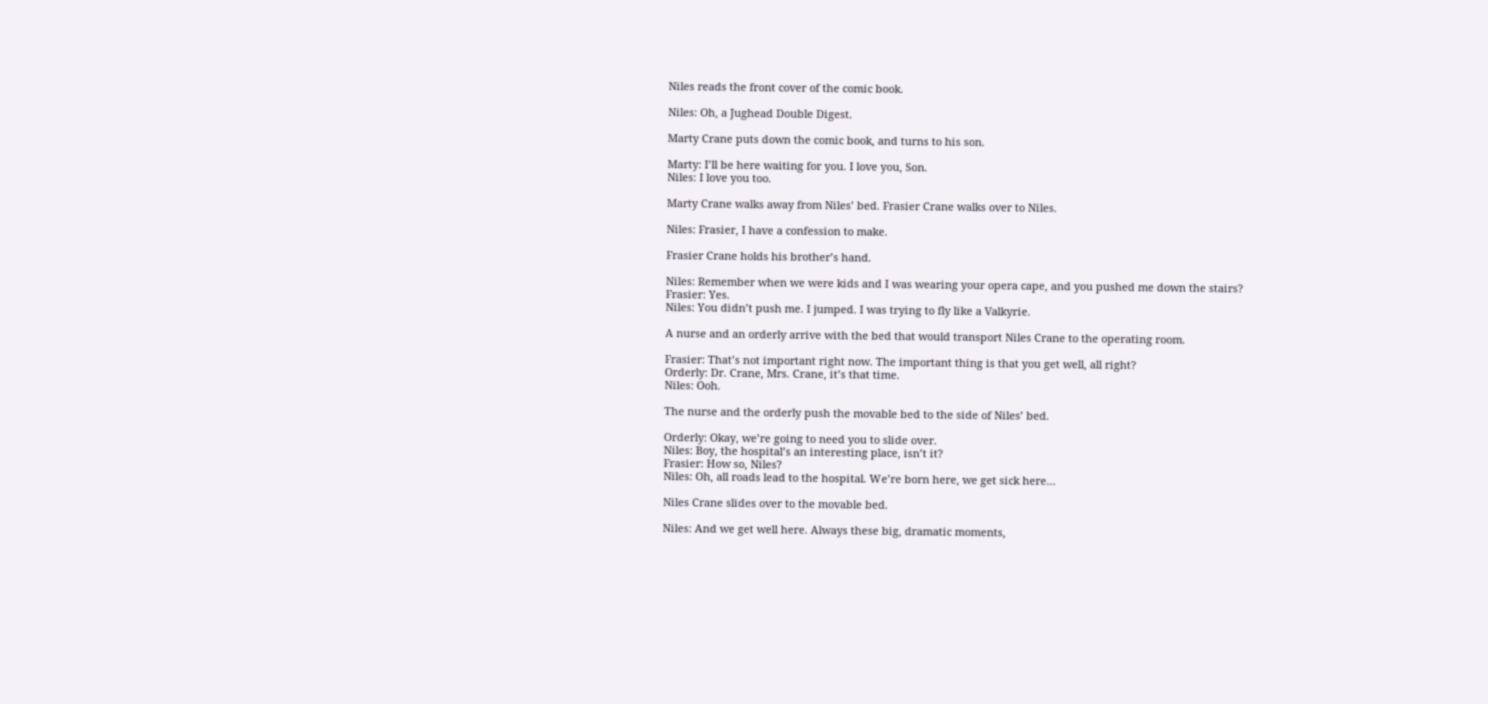Niles reads the front cover of the comic book.

Niles: Oh, a Jughead Double Digest.

Marty Crane puts down the comic book, and turns to his son.

Marty: I’ll be here waiting for you. I love you, Son.
Niles: I love you too.

Marty Crane walks away from Niles’ bed. Frasier Crane walks over to Niles.

Niles: Frasier, I have a confession to make.

Frasier Crane holds his brother’s hand.

Niles: Remember when we were kids and I was wearing your opera cape, and you pushed me down the stairs?
Frasier: Yes.
Niles: You didn’t push me. I jumped. I was trying to fly like a Valkyrie.

A nurse and an orderly arrive with the bed that would transport Niles Crane to the operating room.

Frasier: That’s not important right now. The important thing is that you get well, all right?
Orderly: Dr. Crane, Mrs. Crane, it’s that time.
Niles: Ooh.

The nurse and the orderly push the movable bed to the side of Niles’ bed.

Orderly: Okay, we’re going to need you to slide over.
Niles: Boy, the hospital’s an interesting place, isn’t it?
Frasier: How so, Niles?
Niles: Oh, all roads lead to the hospital. We’re born here, we get sick here…

Niles Crane slides over to the movable bed.

Niles: And we get well here. Always these big, dramatic moments,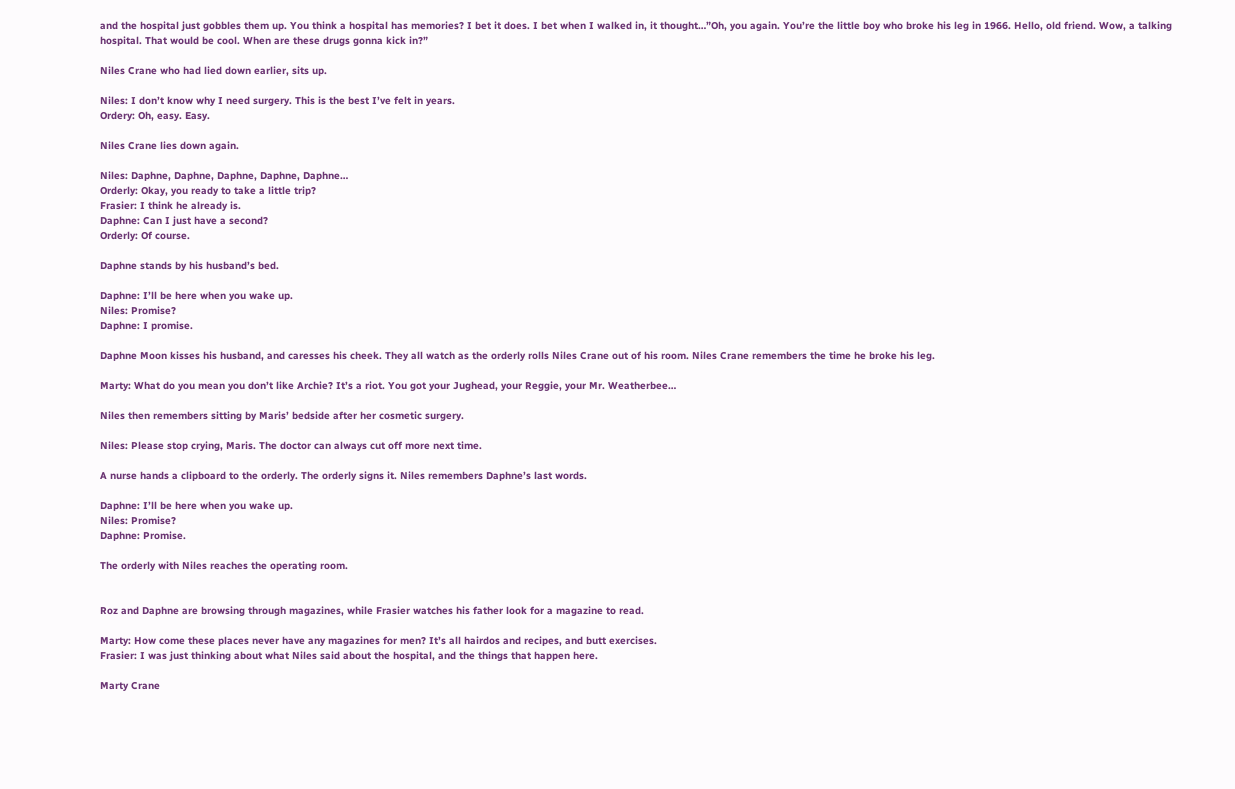and the hospital just gobbles them up. You think a hospital has memories? I bet it does. I bet when I walked in, it thought…”Oh, you again. You’re the little boy who broke his leg in 1966. Hello, old friend. Wow, a talking hospital. That would be cool. When are these drugs gonna kick in?”

Niles Crane who had lied down earlier, sits up.

Niles: I don’t know why I need surgery. This is the best I’ve felt in years.
Ordery: Oh, easy. Easy.

Niles Crane lies down again.

Niles: Daphne, Daphne, Daphne, Daphne, Daphne…
Orderly: Okay, you ready to take a little trip?
Frasier: I think he already is.
Daphne: Can I just have a second?
Orderly: Of course.

Daphne stands by his husband’s bed.

Daphne: I’ll be here when you wake up.
Niles: Promise?
Daphne: I promise.

Daphne Moon kisses his husband, and caresses his cheek. They all watch as the orderly rolls Niles Crane out of his room. Niles Crane remembers the time he broke his leg.

Marty: What do you mean you don’t like Archie? It’s a riot. You got your Jughead, your Reggie, your Mr. Weatherbee…

Niles then remembers sitting by Maris’ bedside after her cosmetic surgery.

Niles: Please stop crying, Maris. The doctor can always cut off more next time.

A nurse hands a clipboard to the orderly. The orderly signs it. Niles remembers Daphne’s last words.

Daphne: I’ll be here when you wake up.
Niles: Promise?
Daphne: Promise.

The orderly with Niles reaches the operating room.


Roz and Daphne are browsing through magazines, while Frasier watches his father look for a magazine to read.

Marty: How come these places never have any magazines for men? It’s all hairdos and recipes, and butt exercises.
Frasier: I was just thinking about what Niles said about the hospital, and the things that happen here.

Marty Crane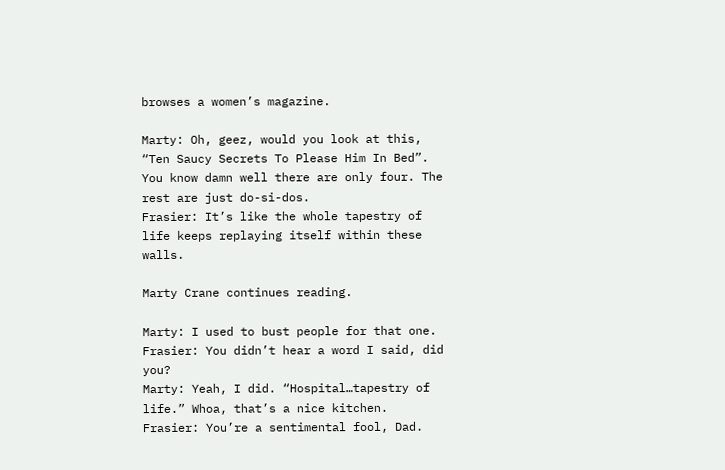browses a women’s magazine.

Marty: Oh, geez, would you look at this, “Ten Saucy Secrets To Please Him In Bed”. You know damn well there are only four. The rest are just do-si-dos.
Frasier: It’s like the whole tapestry of life keeps replaying itself within these walls.

Marty Crane continues reading.

Marty: I used to bust people for that one.
Frasier: You didn’t hear a word I said, did you?
Marty: Yeah, I did. “Hospital…tapestry of life.” Whoa, that’s a nice kitchen.
Frasier: You’re a sentimental fool, Dad.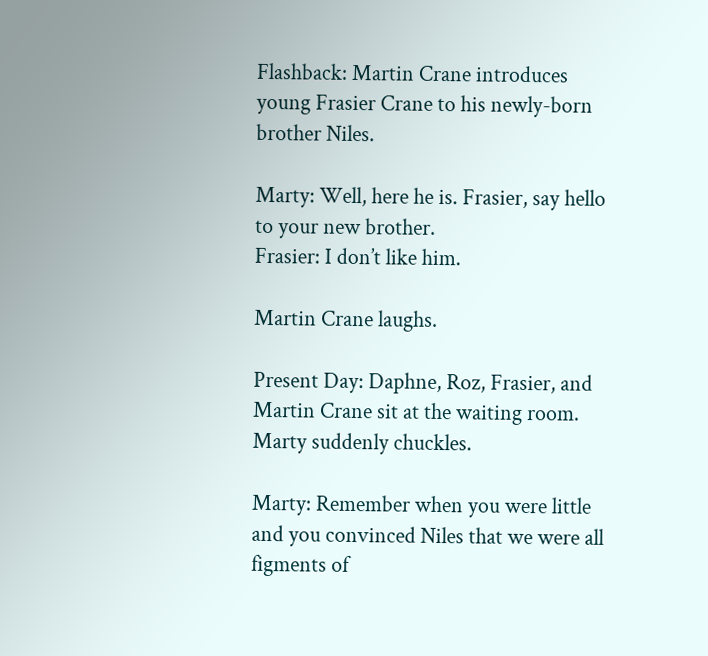Flashback: Martin Crane introduces young Frasier Crane to his newly-born brother Niles.

Marty: Well, here he is. Frasier, say hello to your new brother.
Frasier: I don’t like him.

Martin Crane laughs.

Present Day: Daphne, Roz, Frasier, and Martin Crane sit at the waiting room. Marty suddenly chuckles.

Marty: Remember when you were little and you convinced Niles that we were all figments of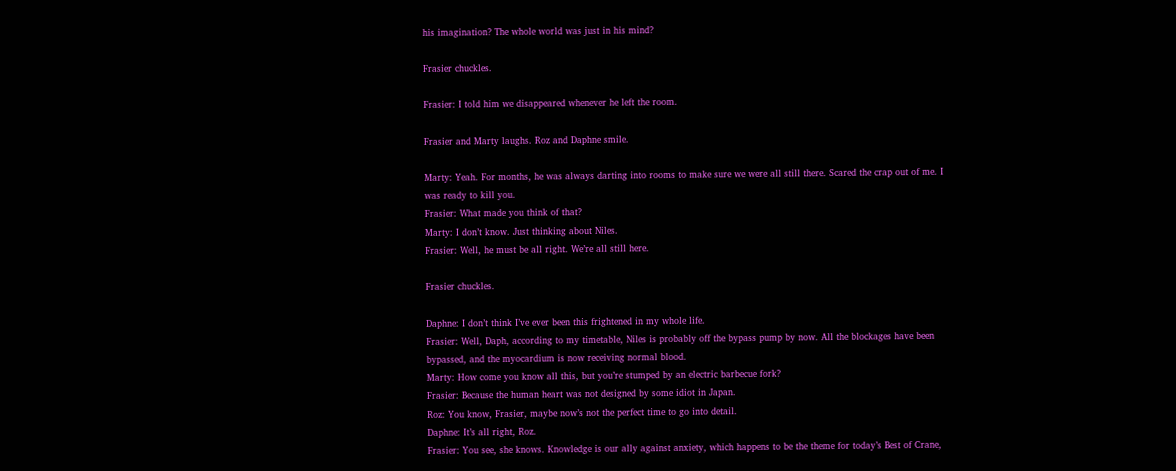his imagination? The whole world was just in his mind?

Frasier chuckles.

Frasier: I told him we disappeared whenever he left the room.

Frasier and Marty laughs. Roz and Daphne smile.

Marty: Yeah. For months, he was always darting into rooms to make sure we were all still there. Scared the crap out of me. I was ready to kill you.
Frasier: What made you think of that?
Marty: I don’t know. Just thinking about Niles.
Frasier: Well, he must be all right. We’re all still here.

Frasier chuckles.

Daphne: I don’t think I’ve ever been this frightened in my whole life.
Frasier: Well, Daph, according to my timetable, Niles is probably off the bypass pump by now. All the blockages have been bypassed, and the myocardium is now receiving normal blood.
Marty: How come you know all this, but you’re stumped by an electric barbecue fork?
Frasier: Because the human heart was not designed by some idiot in Japan.
Roz: You know, Frasier, maybe now’s not the perfect time to go into detail.
Daphne: It’s all right, Roz.
Frasier: You see, she knows. Knowledge is our ally against anxiety, which happens to be the theme for today’s Best of Crane,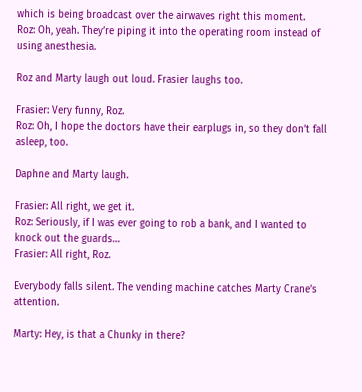which is being broadcast over the airwaves right this moment.
Roz: Oh, yeah. They’re piping it into the operating room instead of using anesthesia.

Roz and Marty laugh out loud. Frasier laughs too.

Frasier: Very funny, Roz.
Roz: Oh, I hope the doctors have their earplugs in, so they don’t fall asleep, too.

Daphne and Marty laugh.

Frasier: All right, we get it.
Roz: Seriously, if I was ever going to rob a bank, and I wanted to knock out the guards…
Frasier: All right, Roz.

Everybody falls silent. The vending machine catches Marty Crane’s attention.

Marty: Hey, is that a Chunky in there?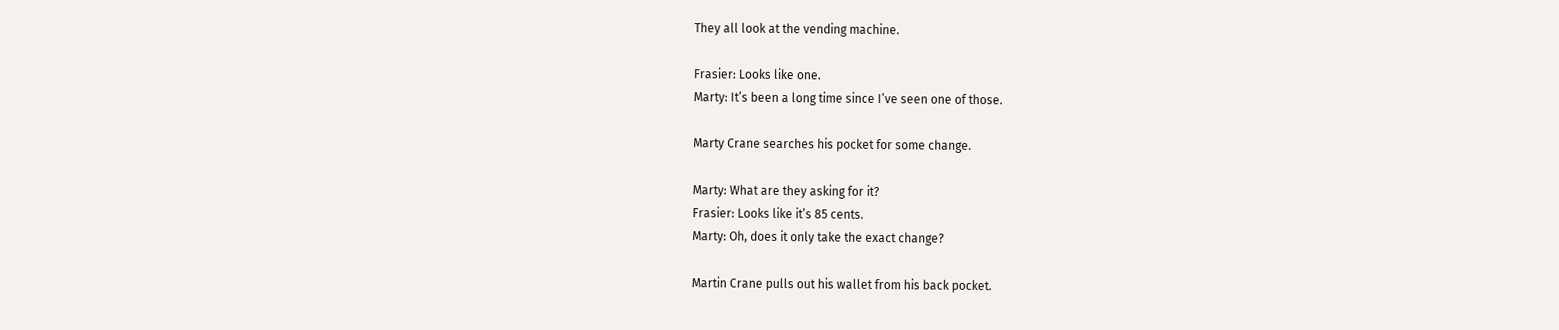They all look at the vending machine.

Frasier: Looks like one.
Marty: It’s been a long time since I’ve seen one of those.

Marty Crane searches his pocket for some change.

Marty: What are they asking for it?
Frasier: Looks like it’s 85 cents.
Marty: Oh, does it only take the exact change?

Martin Crane pulls out his wallet from his back pocket.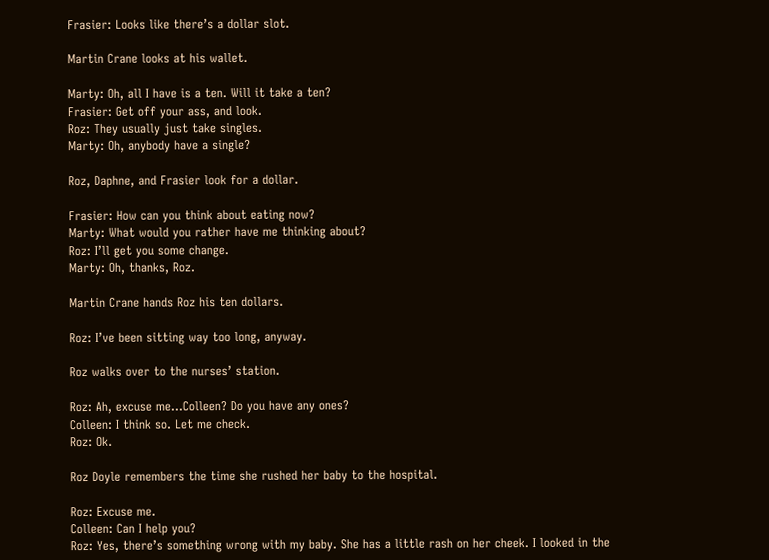Frasier: Looks like there’s a dollar slot.

Martin Crane looks at his wallet.

Marty: Oh, all I have is a ten. Will it take a ten?
Frasier: Get off your ass, and look.
Roz: They usually just take singles.
Marty: Oh, anybody have a single?

Roz, Daphne, and Frasier look for a dollar.

Frasier: How can you think about eating now?
Marty: What would you rather have me thinking about?
Roz: I’ll get you some change.
Marty: Oh, thanks, Roz.

Martin Crane hands Roz his ten dollars.

Roz: I’ve been sitting way too long, anyway.

Roz walks over to the nurses’ station.

Roz: Ah, excuse me…Colleen? Do you have any ones?
Colleen: I think so. Let me check.
Roz: Ok.

Roz Doyle remembers the time she rushed her baby to the hospital.

Roz: Excuse me.
Colleen: Can I help you?
Roz: Yes, there’s something wrong with my baby. She has a little rash on her cheek. I looked in the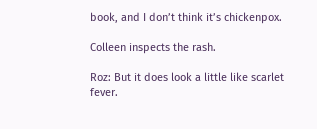book, and I don’t think it’s chickenpox.

Colleen inspects the rash.

Roz: But it does look a little like scarlet fever.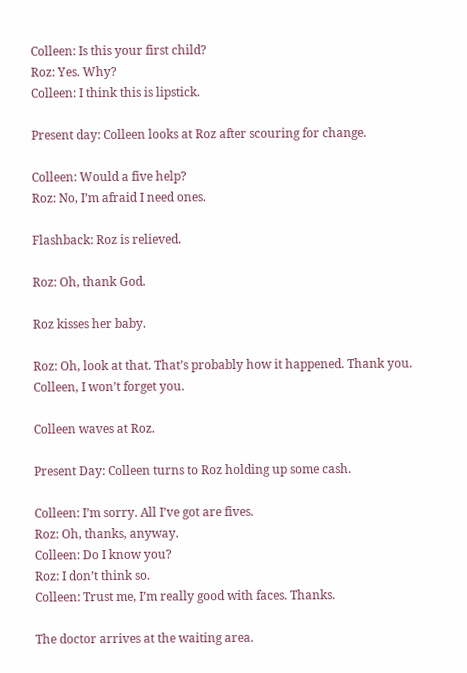Colleen: Is this your first child?
Roz: Yes. Why?
Colleen: I think this is lipstick.

Present day: Colleen looks at Roz after scouring for change.

Colleen: Would a five help?
Roz: No, I’m afraid I need ones.

Flashback: Roz is relieved.

Roz: Oh, thank God.

Roz kisses her baby.

Roz: Oh, look at that. That’s probably how it happened. Thank you. Colleen, I won’t forget you.

Colleen waves at Roz.

Present Day: Colleen turns to Roz holding up some cash.

Colleen: I’m sorry. All I’ve got are fives.
Roz: Oh, thanks, anyway.
Colleen: Do I know you?
Roz: I don’t think so.
Colleen: Trust me, I’m really good with faces. Thanks.

The doctor arrives at the waiting area.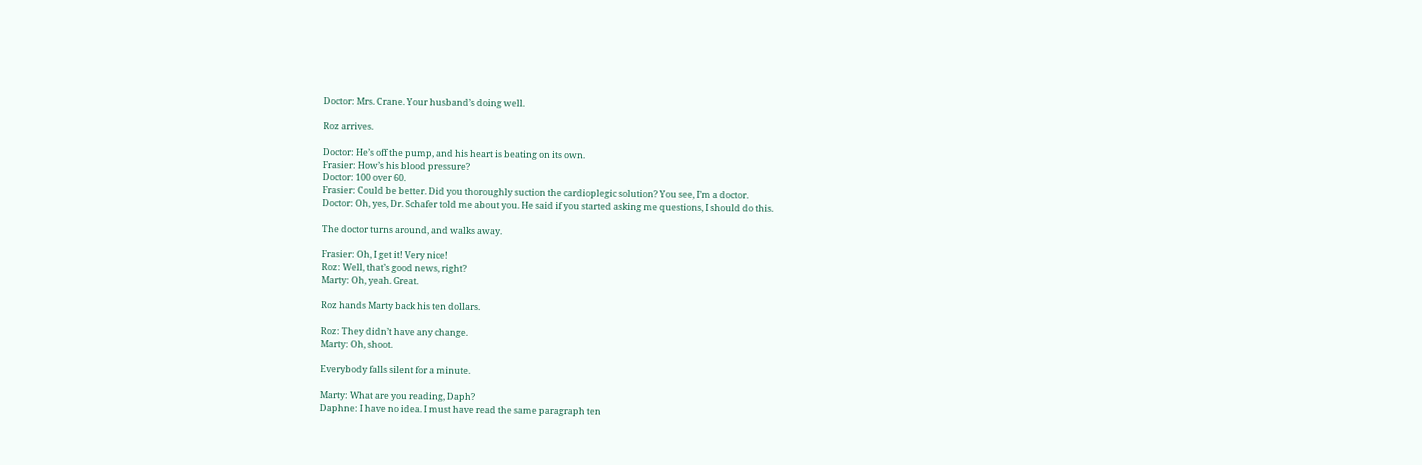Doctor: Mrs. Crane. Your husband’s doing well.

Roz arrives.

Doctor: He’s off the pump, and his heart is beating on its own.
Frasier: How’s his blood pressure?
Doctor: 100 over 60.
Frasier: Could be better. Did you thoroughly suction the cardioplegic solution? You see, I’m a doctor.
Doctor: Oh, yes, Dr. Schafer told me about you. He said if you started asking me questions, I should do this.

The doctor turns around, and walks away.

Frasier: Oh, I get it! Very nice!
Roz: Well, that’s good news, right?
Marty: Oh, yeah. Great.

Roz hands Marty back his ten dollars.

Roz: They didn’t have any change.
Marty: Oh, shoot.

Everybody falls silent for a minute.

Marty: What are you reading, Daph?
Daphne: I have no idea. I must have read the same paragraph ten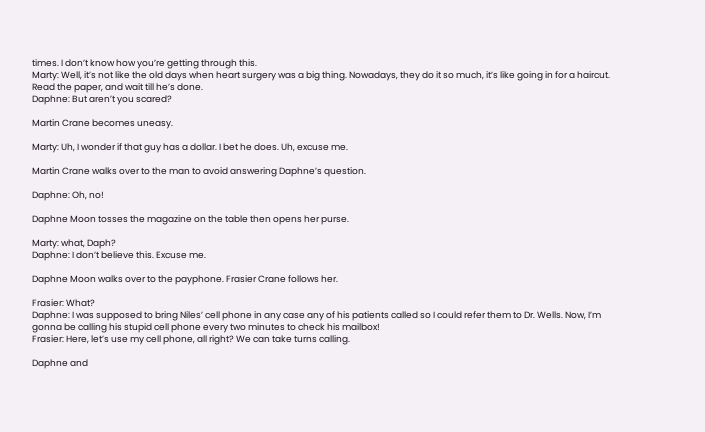times. I don’t know how you’re getting through this.
Marty: Well, it’s not like the old days when heart surgery was a big thing. Nowadays, they do it so much, it’s like going in for a haircut. Read the paper, and wait till he’s done.
Daphne: But aren’t you scared?

Martin Crane becomes uneasy.

Marty: Uh, I wonder if that guy has a dollar. I bet he does. Uh, excuse me.

Martin Crane walks over to the man to avoid answering Daphne’s question.

Daphne: Oh, no!

Daphne Moon tosses the magazine on the table then opens her purse.

Marty: what, Daph?
Daphne: I don’t believe this. Excuse me.

Daphne Moon walks over to the payphone. Frasier Crane follows her.

Frasier: What?
Daphne: I was supposed to bring Niles’ cell phone in any case any of his patients called so I could refer them to Dr. Wells. Now, I’m gonna be calling his stupid cell phone every two minutes to check his mailbox!
Frasier: Here, let’s use my cell phone, all right? We can take turns calling.

Daphne and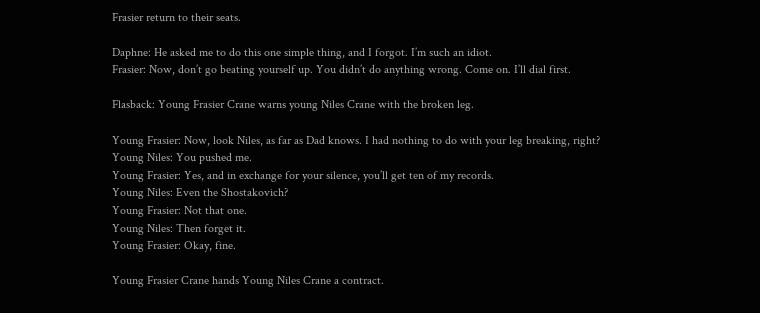Frasier return to their seats.

Daphne: He asked me to do this one simple thing, and I forgot. I’m such an idiot.
Frasier: Now, don’t go beating yourself up. You didn’t do anything wrong. Come on. I’ll dial first.

Flasback: Young Frasier Crane warns young Niles Crane with the broken leg.

Young Frasier: Now, look Niles, as far as Dad knows. I had nothing to do with your leg breaking, right?
Young Niles: You pushed me.
Young Frasier: Yes, and in exchange for your silence, you’ll get ten of my records.
Young Niles: Even the Shostakovich?
Young Frasier: Not that one.
Young Niles: Then forget it.
Young Frasier: Okay, fine.

Young Frasier Crane hands Young Niles Crane a contract.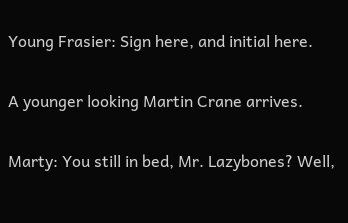Young Frasier: Sign here, and initial here.

A younger looking Martin Crane arrives.

Marty: You still in bed, Mr. Lazybones? Well,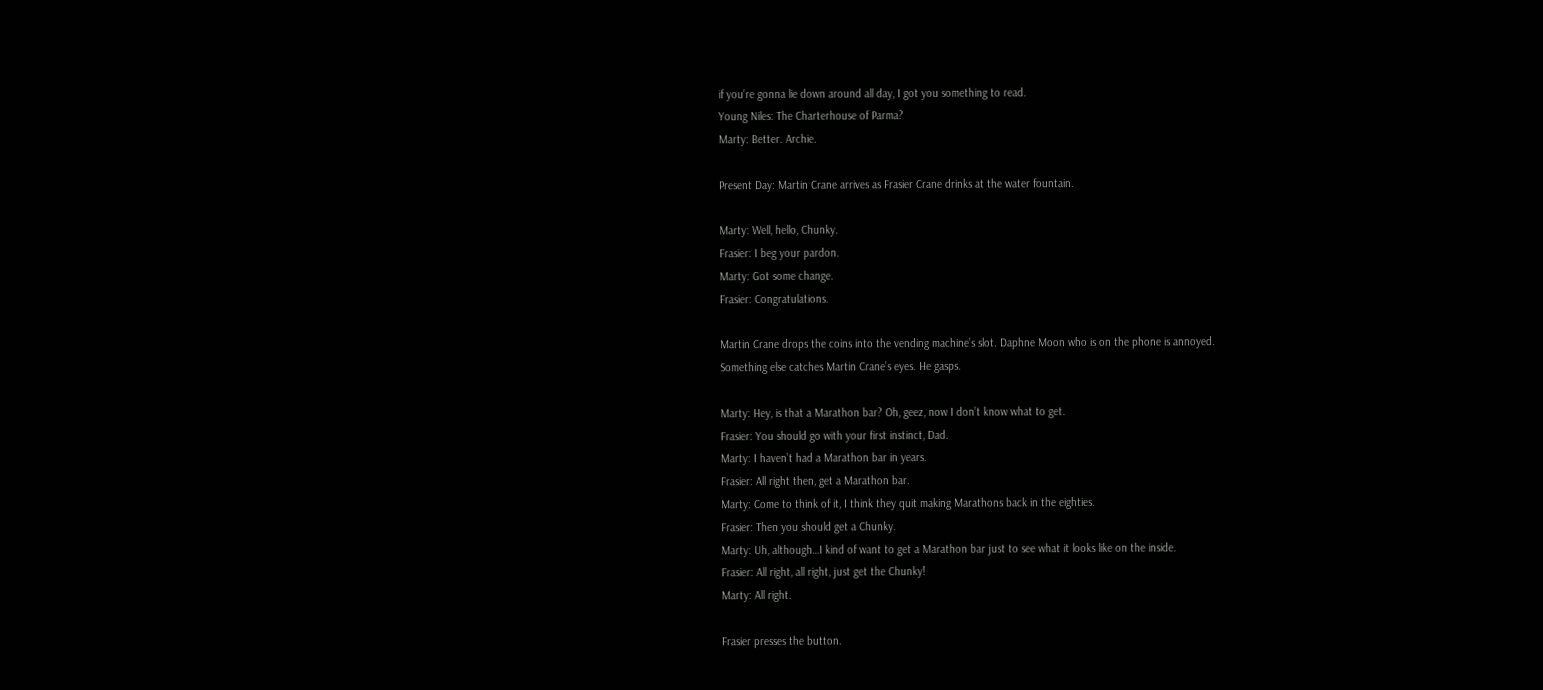if you’re gonna lie down around all day, I got you something to read.
Young Niles: The Charterhouse of Parma?
Marty: Better. Archie.

Present Day: Martin Crane arrives as Frasier Crane drinks at the water fountain.

Marty: Well, hello, Chunky.
Frasier: I beg your pardon.
Marty: Got some change.
Frasier: Congratulations.

Martin Crane drops the coins into the vending machine’s slot. Daphne Moon who is on the phone is annoyed.
Something else catches Martin Crane’s eyes. He gasps.

Marty: Hey, is that a Marathon bar? Oh, geez, now I don’t know what to get.
Frasier: You should go with your first instinct, Dad.
Marty: I haven’t had a Marathon bar in years.
Frasier: All right then, get a Marathon bar.
Marty: Come to think of it, I think they quit making Marathons back in the eighties.
Frasier: Then you should get a Chunky.
Marty: Uh, although…I kind of want to get a Marathon bar just to see what it looks like on the inside.
Frasier: All right, all right, just get the Chunky!
Marty: All right.

Frasier presses the button.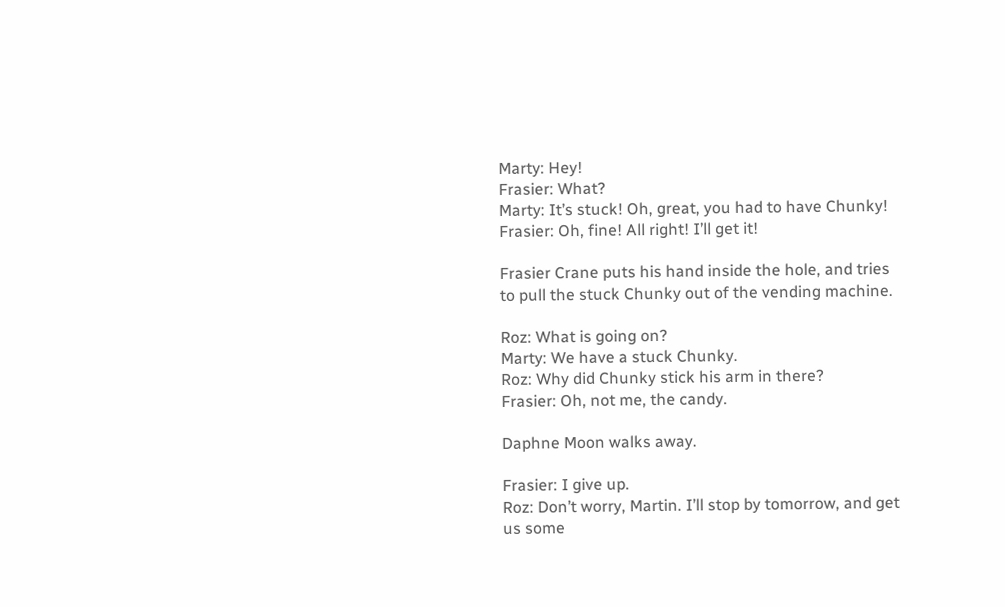Marty: Hey!
Frasier: What?
Marty: It’s stuck! Oh, great, you had to have Chunky!
Frasier: Oh, fine! All right! I’ll get it!

Frasier Crane puts his hand inside the hole, and tries to pull the stuck Chunky out of the vending machine.

Roz: What is going on?
Marty: We have a stuck Chunky.
Roz: Why did Chunky stick his arm in there?
Frasier: Oh, not me, the candy.

Daphne Moon walks away.

Frasier: I give up.
Roz: Don’t worry, Martin. I’ll stop by tomorrow, and get us some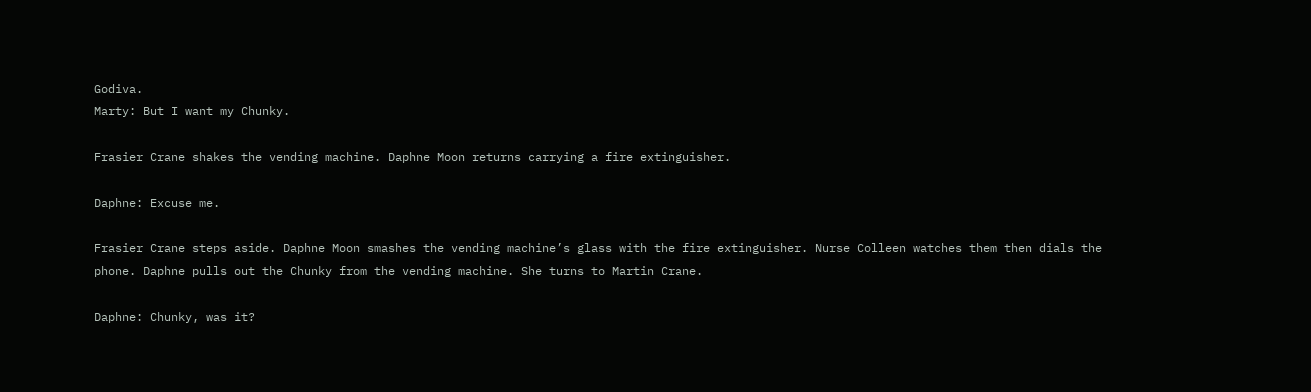Godiva.
Marty: But I want my Chunky.

Frasier Crane shakes the vending machine. Daphne Moon returns carrying a fire extinguisher.

Daphne: Excuse me.

Frasier Crane steps aside. Daphne Moon smashes the vending machine’s glass with the fire extinguisher. Nurse Colleen watches them then dials the phone. Daphne pulls out the Chunky from the vending machine. She turns to Martin Crane.

Daphne: Chunky, was it?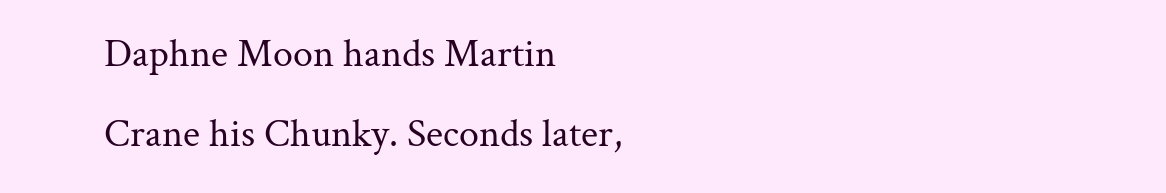Daphne Moon hands Martin Crane his Chunky. Seconds later,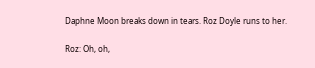Daphne Moon breaks down in tears. Roz Doyle runs to her.

Roz: Oh, oh,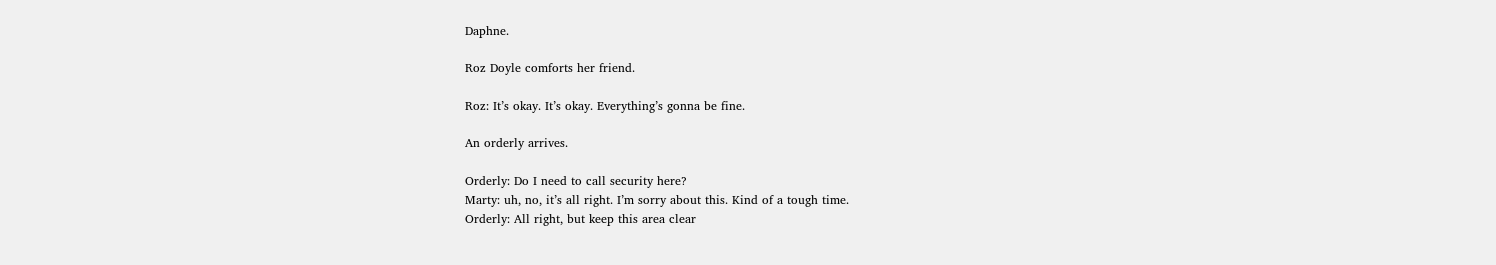Daphne.

Roz Doyle comforts her friend.

Roz: It’s okay. It’s okay. Everything’s gonna be fine.

An orderly arrives.

Orderly: Do I need to call security here?
Marty: uh, no, it’s all right. I’m sorry about this. Kind of a tough time.
Orderly: All right, but keep this area clear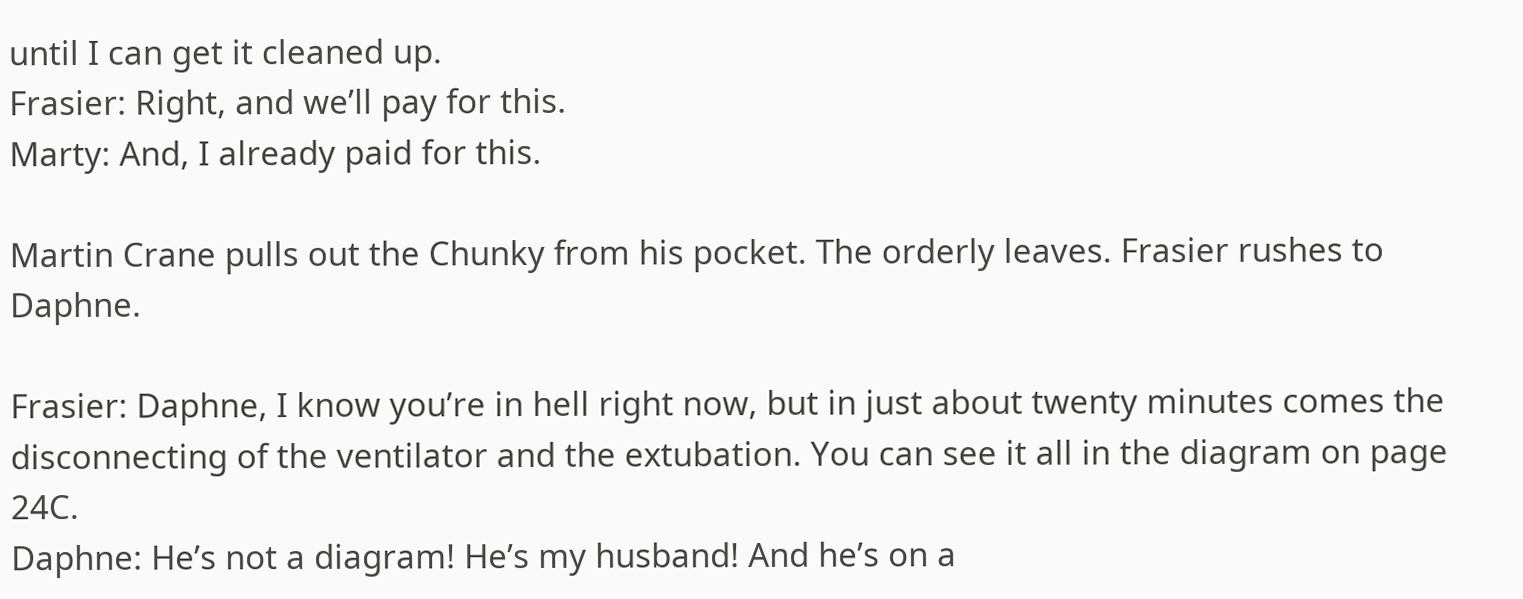until I can get it cleaned up.
Frasier: Right, and we’ll pay for this.
Marty: And, I already paid for this.

Martin Crane pulls out the Chunky from his pocket. The orderly leaves. Frasier rushes to Daphne.

Frasier: Daphne, I know you’re in hell right now, but in just about twenty minutes comes the disconnecting of the ventilator and the extubation. You can see it all in the diagram on page 24C.
Daphne: He’s not a diagram! He’s my husband! And he’s on a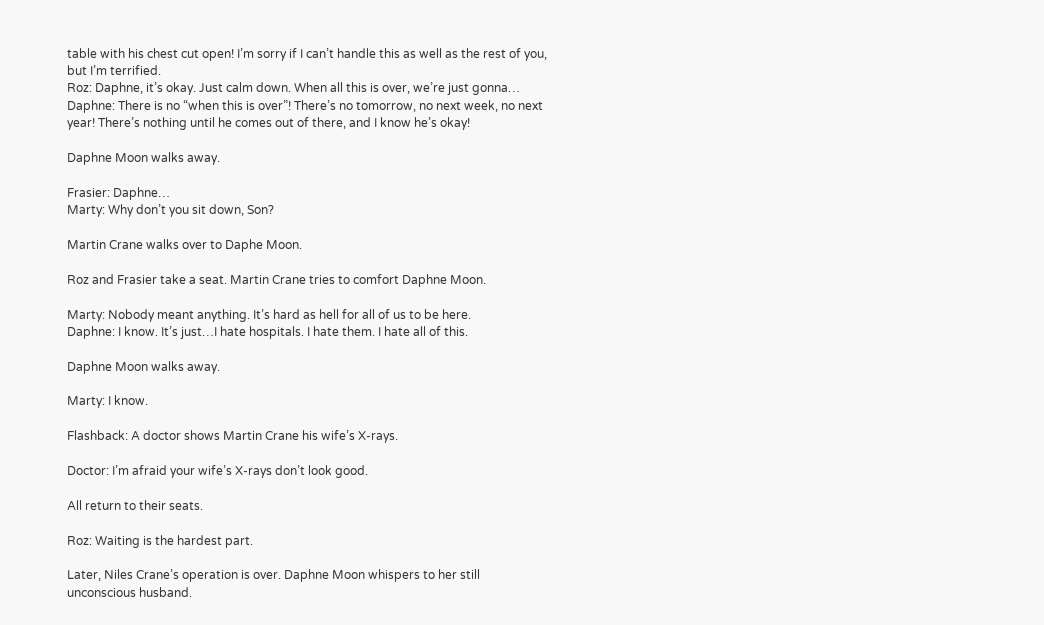table with his chest cut open! I’m sorry if I can’t handle this as well as the rest of you, but I’m terrified.
Roz: Daphne, it’s okay. Just calm down. When all this is over, we’re just gonna…
Daphne: There is no “when this is over”! There’s no tomorrow, no next week, no next year! There’s nothing until he comes out of there, and I know he’s okay!

Daphne Moon walks away.

Frasier: Daphne…
Marty: Why don’t you sit down, Son?

Martin Crane walks over to Daphe Moon.

Roz and Frasier take a seat. Martin Crane tries to comfort Daphne Moon.

Marty: Nobody meant anything. It’s hard as hell for all of us to be here.
Daphne: I know. It’s just…I hate hospitals. I hate them. I hate all of this.

Daphne Moon walks away.

Marty: I know.

Flashback: A doctor shows Martin Crane his wife’s X-rays.

Doctor: I’m afraid your wife’s X-rays don’t look good.

All return to their seats.

Roz: Waiting is the hardest part.

Later, Niles Crane’s operation is over. Daphne Moon whispers to her still unconscious husband.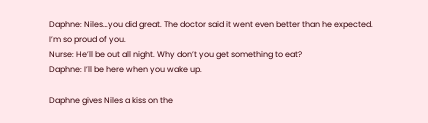Daphne: Niles…you did great. The doctor said it went even better than he expected. I’m so proud of you.
Nurse: He’ll be out all night. Why don’t you get something to eat?
Daphne: I’ll be here when you wake up.

Daphne gives Niles a kiss on the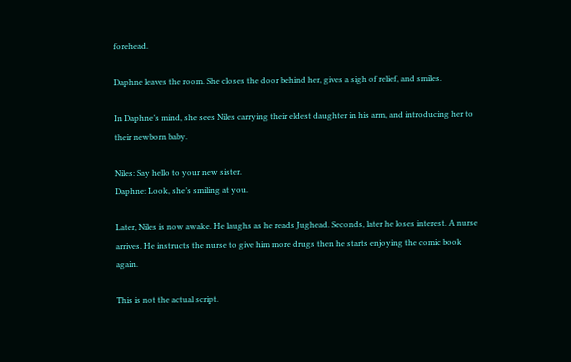forehead.

Daphne leaves the room. She closes the door behind her, gives a sigh of relief, and smiles.

In Daphne’s mind, she sees Niles carrying their eldest daughter in his arm, and introducing her to their newborn baby.

Niles: Say hello to your new sister.
Daphne: Look, she’s smiling at you.

Later, Niles is now awake. He laughs as he reads Jughead. Seconds, later he loses interest. A nurse arrives. He instructs the nurse to give him more drugs then he starts enjoying the comic book again.

This is not the actual script.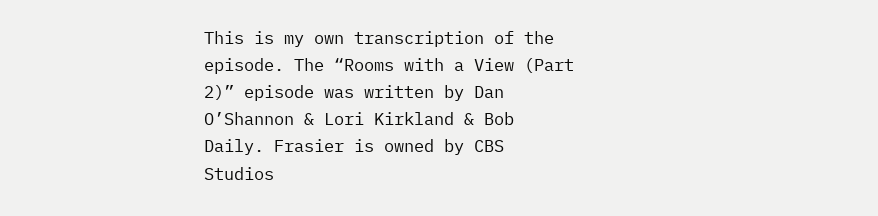This is my own transcription of the episode. The “Rooms with a View (Part 2)” episode was written by Dan O’Shannon & Lori Kirkland & Bob Daily. Frasier is owned by CBS Studios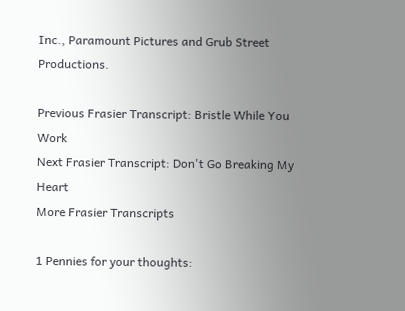Inc., Paramount Pictures and Grub Street Productions.

Previous Frasier Transcript: Bristle While You Work
Next Frasier Transcript: Don't Go Breaking My Heart
More Frasier Transcripts

1 Pennies for your thoughts: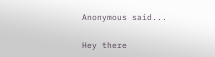Anonymous said...

Hey there